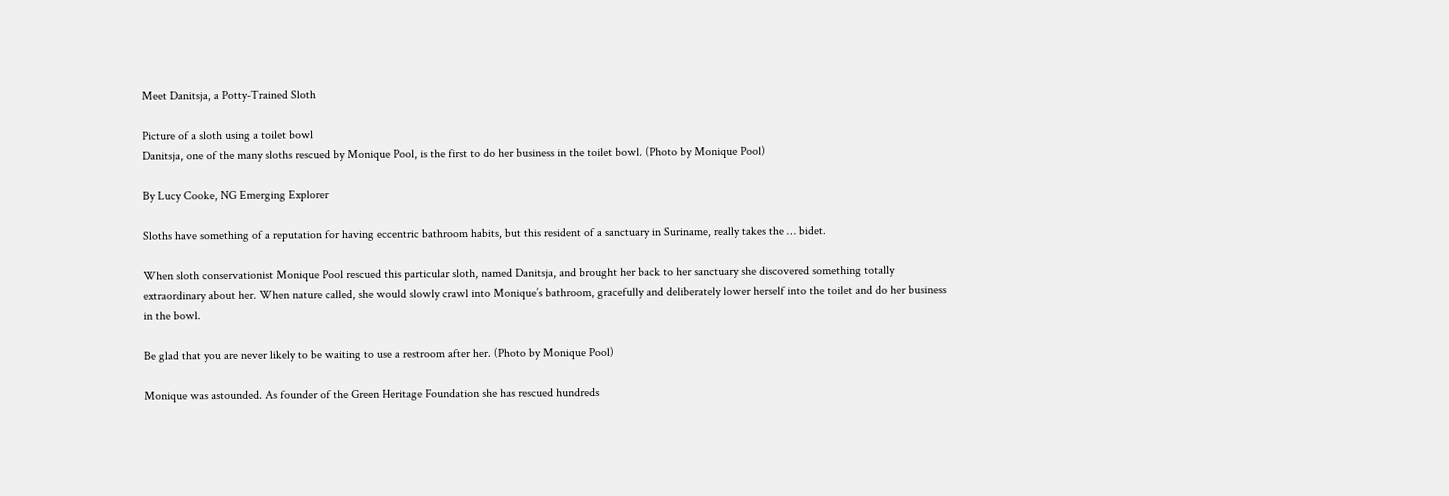Meet Danitsja, a Potty-Trained Sloth

Picture of a sloth using a toilet bowl
Danitsja, one of the many sloths rescued by Monique Pool, is the first to do her business in the toilet bowl. (Photo by Monique Pool)

By Lucy Cooke, NG Emerging Explorer

Sloths have something of a reputation for having eccentric bathroom habits, but this resident of a sanctuary in Suriname, really takes the … bidet.

When sloth conservationist Monique Pool rescued this particular sloth, named Danitsja, and brought her back to her sanctuary she discovered something totally extraordinary about her. When nature called, she would slowly crawl into Monique’s bathroom, gracefully and deliberately lower herself into the toilet and do her business in the bowl.

Be glad that you are never likely to be waiting to use a restroom after her. (Photo by Monique Pool)

Monique was astounded. As founder of the Green Heritage Foundation she has rescued hundreds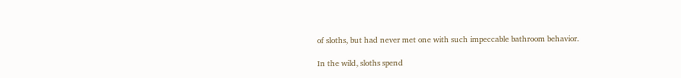of sloths, but had never met one with such impeccable bathroom behavior.

In the wild, sloths spend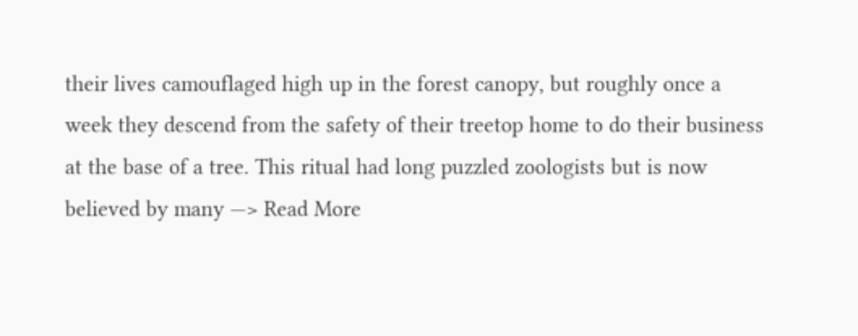their lives camouflaged high up in the forest canopy, but roughly once a week they descend from the safety of their treetop home to do their business at the base of a tree. This ritual had long puzzled zoologists but is now believed by many —> Read More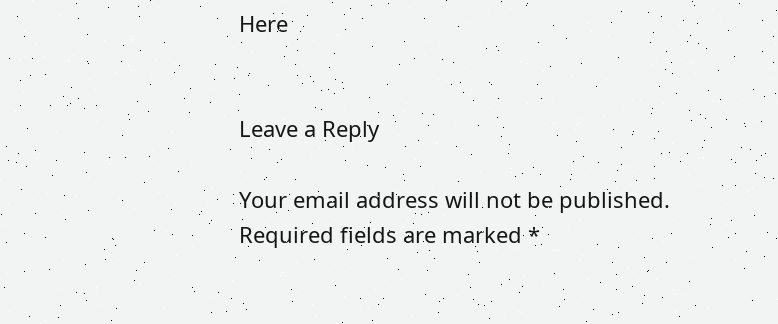Here


Leave a Reply

Your email address will not be published. Required fields are marked *